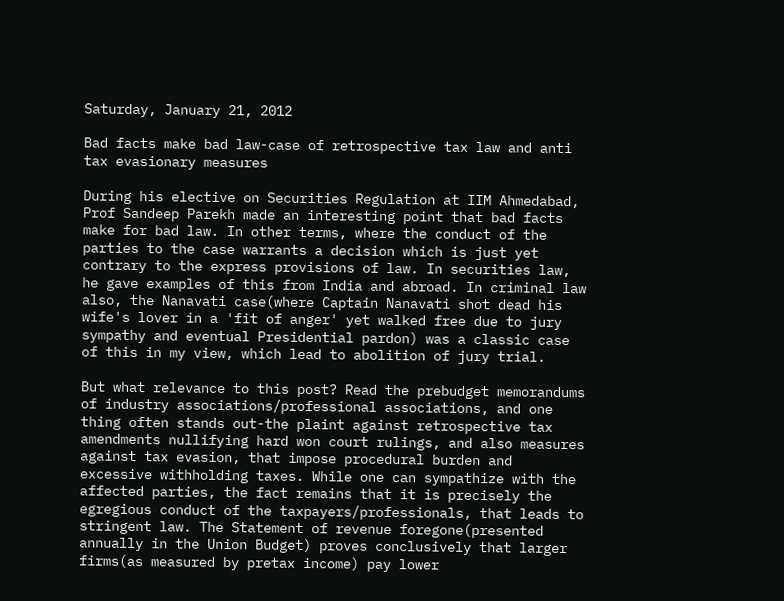Saturday, January 21, 2012

Bad facts make bad law-case of retrospective tax law and anti tax evasionary measures

During his elective on Securities Regulation at IIM Ahmedabad, Prof Sandeep Parekh made an interesting point that bad facts make for bad law. In other terms, where the conduct of the parties to the case warrants a decision which is just yet contrary to the express provisions of law. In securities law, he gave examples of this from India and abroad. In criminal law also, the Nanavati case(where Captain Nanavati shot dead his wife's lover in a 'fit of anger' yet walked free due to jury sympathy and eventual Presidential pardon) was a classic case of this in my view, which lead to abolition of jury trial.

But what relevance to this post? Read the prebudget memorandums of industry associations/professional associations, and one thing often stands out-the plaint against retrospective tax amendments nullifying hard won court rulings, and also measures against tax evasion, that impose procedural burden and excessive withholding taxes. While one can sympathize with the affected parties, the fact remains that it is precisely the egregious conduct of the taxpayers/professionals, that leads to stringent law. The Statement of revenue foregone(presented annually in the Union Budget) proves conclusively that larger firms(as measured by pretax income) pay lower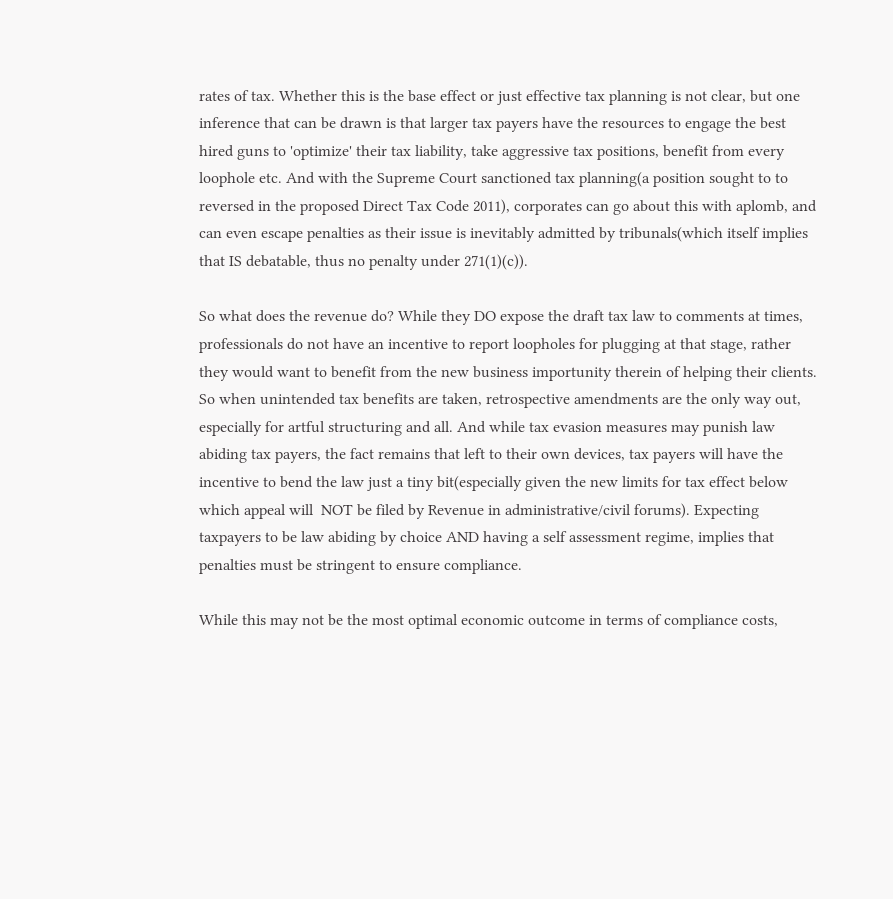rates of tax. Whether this is the base effect or just effective tax planning is not clear, but one inference that can be drawn is that larger tax payers have the resources to engage the best hired guns to 'optimize' their tax liability, take aggressive tax positions, benefit from every loophole etc. And with the Supreme Court sanctioned tax planning(a position sought to to reversed in the proposed Direct Tax Code 2011), corporates can go about this with aplomb, and can even escape penalties as their issue is inevitably admitted by tribunals(which itself implies that IS debatable, thus no penalty under 271(1)(c)).

So what does the revenue do? While they DO expose the draft tax law to comments at times, professionals do not have an incentive to report loopholes for plugging at that stage, rather they would want to benefit from the new business importunity therein of helping their clients. So when unintended tax benefits are taken, retrospective amendments are the only way out, especially for artful structuring and all. And while tax evasion measures may punish law abiding tax payers, the fact remains that left to their own devices, tax payers will have the incentive to bend the law just a tiny bit(especially given the new limits for tax effect below which appeal will  NOT be filed by Revenue in administrative/civil forums). Expecting taxpayers to be law abiding by choice AND having a self assessment regime, implies that penalties must be stringent to ensure compliance.

While this may not be the most optimal economic outcome in terms of compliance costs,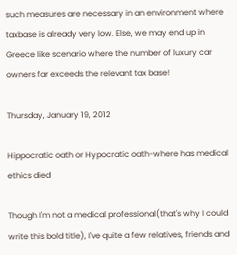such measures are necessary in an environment where taxbase is already very low. Else, we may end up in Greece like scenario where the number of luxury car owners far exceeds the relevant tax base!

Thursday, January 19, 2012

Hippocratic oath or Hypocratic oath-where has medical ethics died

Though I'm not a medical professional(that's why I could write this bold title), I've quite a few relatives, friends and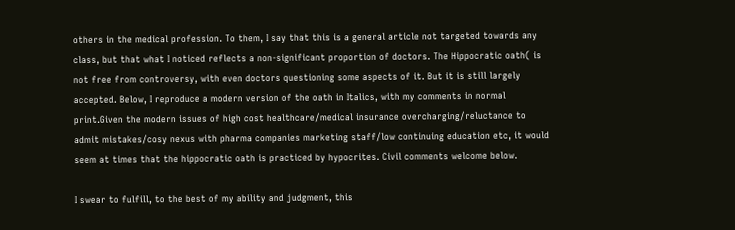others in the medical profession. To them, I say that this is a general article not targeted towards any class, but that what I noticed reflects a non-significant proportion of doctors. The Hippocratic oath( is not free from controversy, with even doctors questioning some aspects of it. But it is still largely accepted. Below, I reproduce a modern version of the oath in Italics, with my comments in normal print.Given the modern issues of high cost healthcare/medical insurance overcharging/reluctance to admit mistakes/cosy nexus with pharma companies marketing staff/low continuing education etc, it would seem at times that the hippocratic oath is practiced by hypocrites. Civil comments welcome below.

I swear to fulfill, to the best of my ability and judgment, this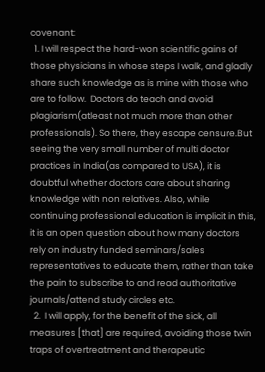covenant:
  1. I will respect the hard-won scientific gains of those physicians in whose steps I walk, and gladly share such knowledge as is mine with those who are to follow.  Doctors do teach and avoid plagiarism(atleast not much more than other professionals). So there, they escape censure.But seeing the very small number of multi doctor practices in India(as compared to USA), it is doubtful whether doctors care about sharing knowledge with non relatives. Also, while continuing professional education is implicit in this, it is an open question about how many doctors rely on industry funded seminars/sales representatives to educate them, rather than take the pain to subscribe to and read authoritative journals/attend study circles etc.
  2.  I will apply, for the benefit of the sick, all measures [that] are required, avoiding those twin traps of overtreatment and therapeutic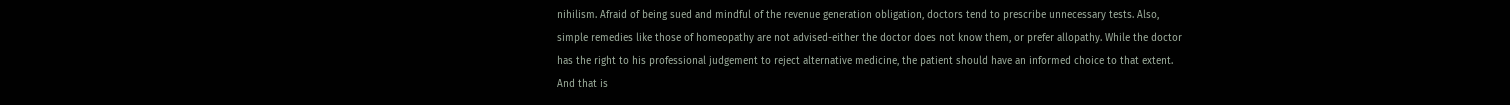nihilism. Afraid of being sued and mindful of the revenue generation obligation, doctors tend to prescribe unnecessary tests. Also, simple remedies like those of homeopathy are not advised-either the doctor does not know them, or prefer allopathy. While the doctor has the right to his professional judgement to reject alternative medicine, the patient should have an informed choice to that extent. And that is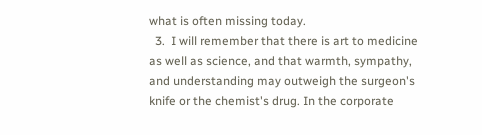what is often missing today.
  3.  I will remember that there is art to medicine as well as science, and that warmth, sympathy, and understanding may outweigh the surgeon's knife or the chemist's drug. In the corporate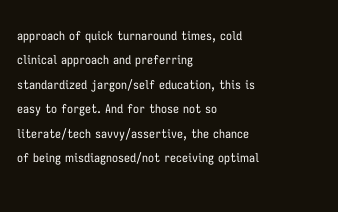approach of quick turnaround times, cold clinical approach and preferring standardized jargon/self education, this is easy to forget. And for those not so literate/tech savvy/assertive, the chance of being misdiagnosed/not receiving optimal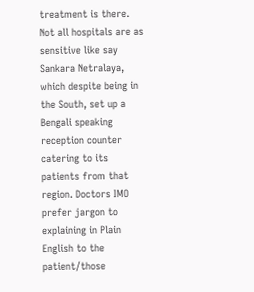treatment is there. Not all hospitals are as sensitive like say Sankara Netralaya, which despite being in the South, set up a Bengali speaking reception counter catering to its patients from that region. Doctors IMO prefer jargon to explaining in Plain English to the patient/those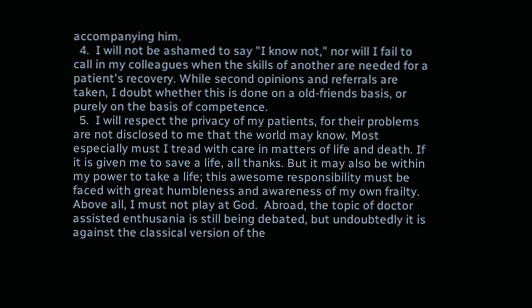accompanying him.
  4.  I will not be ashamed to say "I know not," nor will I fail to call in my colleagues when the skills of another are needed for a patient's recovery. While second opinions and referrals are taken, I doubt whether this is done on a old-friends basis, or purely on the basis of competence.
  5.  I will respect the privacy of my patients, for their problems are not disclosed to me that the world may know. Most especially must I tread with care in matters of life and death. If it is given me to save a life, all thanks. But it may also be within my power to take a life; this awesome responsibility must be faced with great humbleness and awareness of my own frailty. Above all, I must not play at God.  Abroad, the topic of doctor assisted enthusania is still being debated, but undoubtedly it is against the classical version of the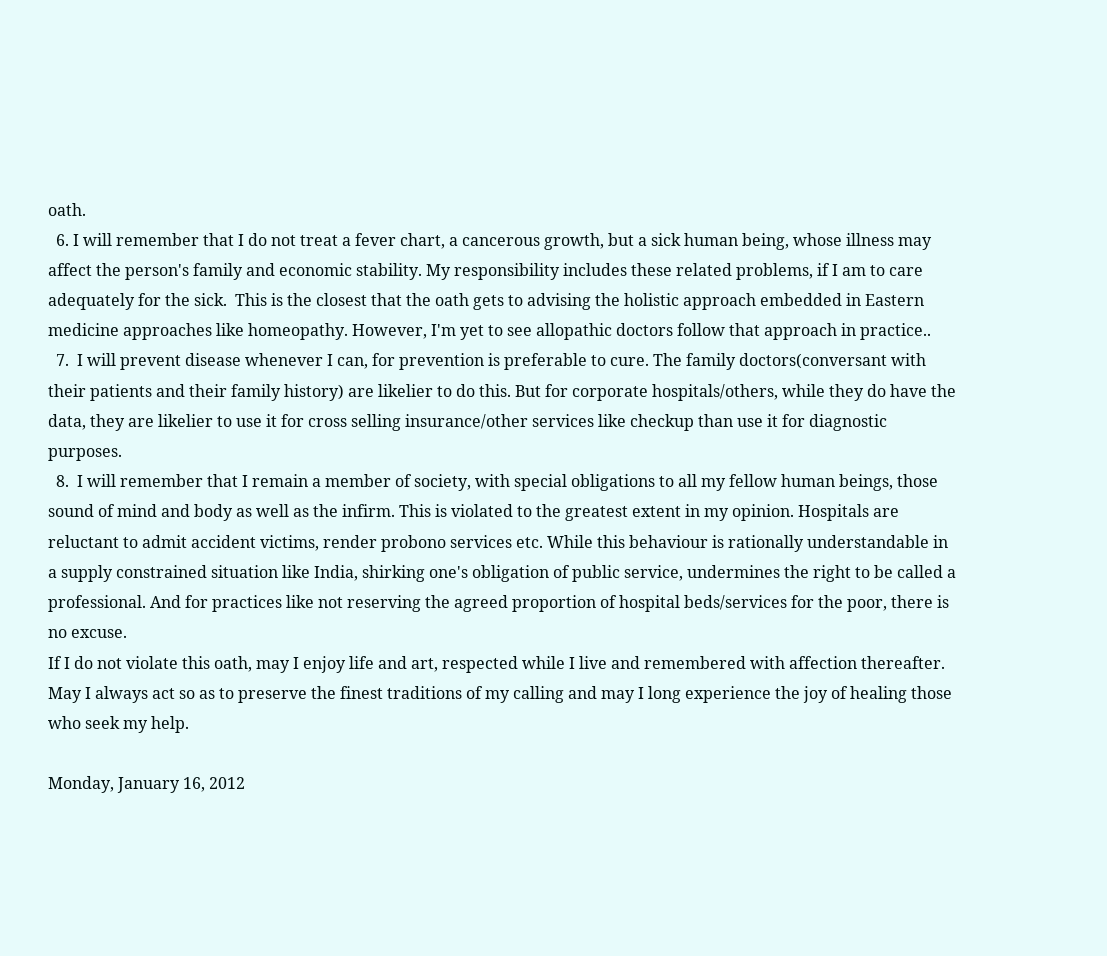oath.
  6. I will remember that I do not treat a fever chart, a cancerous growth, but a sick human being, whose illness may affect the person's family and economic stability. My responsibility includes these related problems, if I am to care adequately for the sick.  This is the closest that the oath gets to advising the holistic approach embedded in Eastern medicine approaches like homeopathy. However, I'm yet to see allopathic doctors follow that approach in practice..
  7.  I will prevent disease whenever I can, for prevention is preferable to cure. The family doctors(conversant with their patients and their family history) are likelier to do this. But for corporate hospitals/others, while they do have the data, they are likelier to use it for cross selling insurance/other services like checkup than use it for diagnostic purposes.
  8.  I will remember that I remain a member of society, with special obligations to all my fellow human beings, those sound of mind and body as well as the infirm. This is violated to the greatest extent in my opinion. Hospitals are reluctant to admit accident victims, render probono services etc. While this behaviour is rationally understandable in a supply constrained situation like India, shirking one's obligation of public service, undermines the right to be called a professional. And for practices like not reserving the agreed proportion of hospital beds/services for the poor, there is no excuse.
If I do not violate this oath, may I enjoy life and art, respected while I live and remembered with affection thereafter. May I always act so as to preserve the finest traditions of my calling and may I long experience the joy of healing those who seek my help.

Monday, January 16, 2012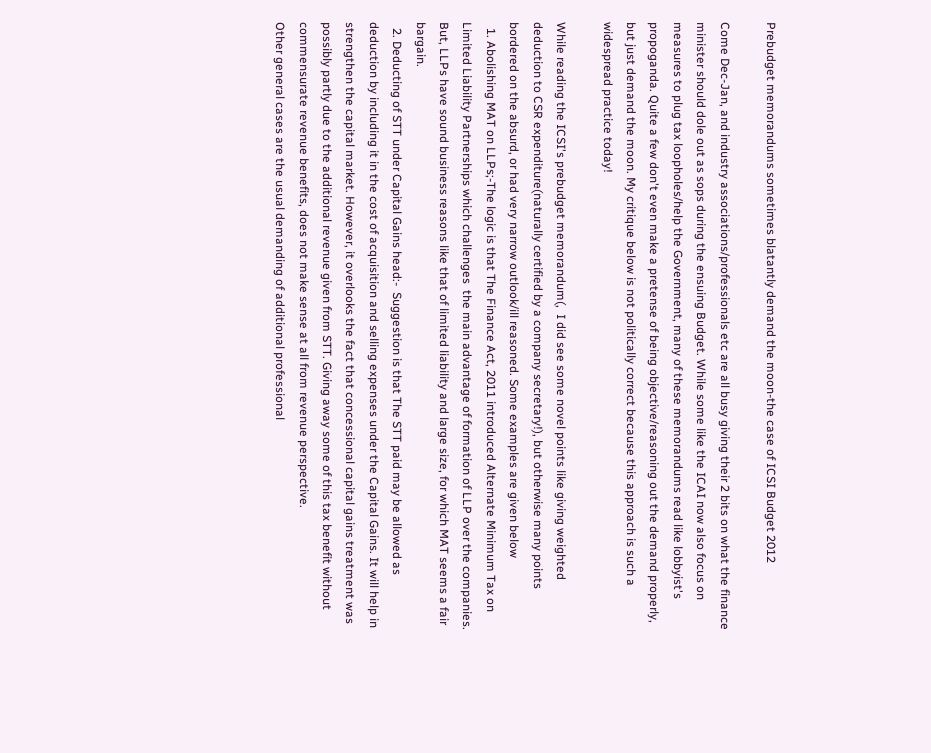Prebudget memorandums sometimes blatantly demand the moon-the case of ICSI Budget 2012

Come Dec-Jan, and industry associations/professionals etc are all busy giving their 2 bits on what the finance minister should dole out as sops during the ensuing Budget. While some like the ICAI now also focus on measures to plug tax loopholes/help the Government, many of these memorandums read like lobbyist's propoganda. Quite a few don't even make a pretense of being objective/reasoning out the demand properly, but just demand the moon. My critique below is not politically correct because this approach is such a widespread practice today!

While reading the ICSI's prebudget memorandum(,  I did see some novel points like giving weighted deduction to CSR expenditure(naturally certified by a company secretary!), but otherwise many points bordered on the absurd, or had very narrow outlook/ill reasoned. Some examples are given below
  1. Abolishing MAT on LLPs;-The logic is that The Finance Act, 2011 introduced Alternate Minimum Tax on Limited Liability Partnerships which challenges  the main advantage of formation of LLP over the companies. But, LLPs have sound business reasons like that of limited liability and large size, for which MAT seems a fair bargain.
  2. Deducting of STT under Capital Gains head:-  Suggestion is that The STT paid may be allowed as deduction by including it in the cost of acquisition and selling expenses under the Capital Gains. It will help in strengthen the capital market. However, it overlooks the fact that concessional capital gains treatment was possibly partly due to the additional revenue given from STT. Giving away some of this tax benefit without commensurate revenue benefits, does not make sense at all from revenue perspective.
Other general cases are the usual demanding of additional professional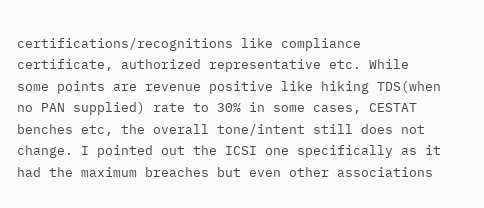certifications/recognitions like compliance certificate, authorized representative etc. While some points are revenue positive like hiking TDS(when no PAN supplied) rate to 30% in some cases, CESTAT benches etc, the overall tone/intent still does not change. I pointed out the ICSI one specifically as it had the maximum breaches but even other associations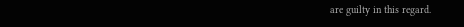are guilty in this regard.